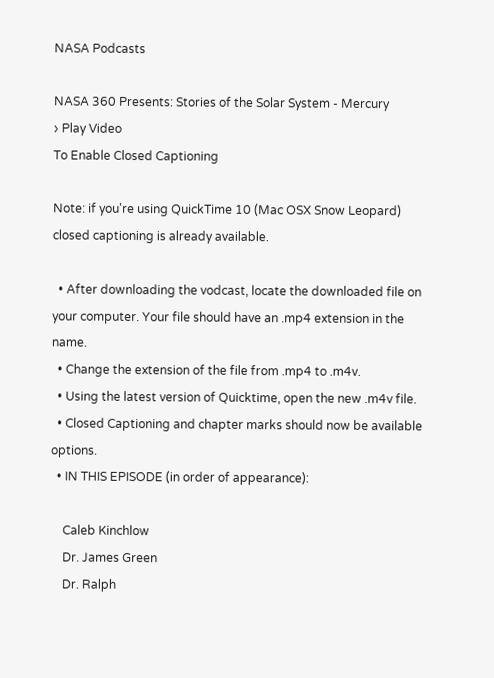NASA Podcasts

NASA 360 Presents: Stories of the Solar System - Mercury
› Play Video
To Enable Closed Captioning

Note: if you're using QuickTime 10 (Mac OSX Snow Leopard) closed captioning is already available.

  • After downloading the vodcast, locate the downloaded file on your computer. Your file should have an .mp4 extension in the name.
  • Change the extension of the file from .mp4 to .m4v.
  • Using the latest version of Quicktime, open the new .m4v file.
  • Closed Captioning and chapter marks should now be available options.
  • IN THIS EPISODE (in order of appearance):

    Caleb Kinchlow
    Dr. James Green
    Dr. Ralph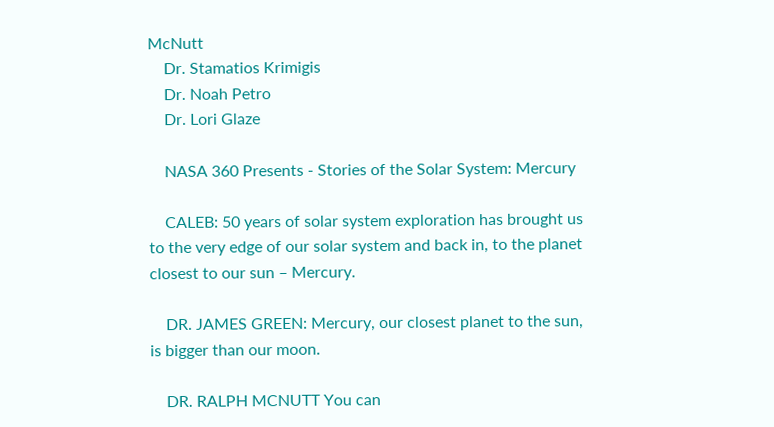McNutt
    Dr. Stamatios Krimigis
    Dr. Noah Petro
    Dr. Lori Glaze

    NASA 360 Presents - Stories of the Solar System: Mercury

    CALEB: 50 years of solar system exploration has brought us to the very edge of our solar system and back in, to the planet closest to our sun – Mercury.

    DR. JAMES GREEN: Mercury, our closest planet to the sun, is bigger than our moon.

    DR. RALPH MCNUTT You can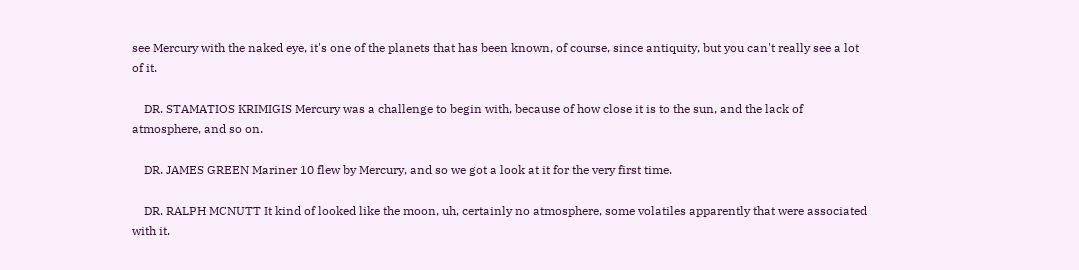see Mercury with the naked eye, it's one of the planets that has been known, of course, since antiquity, but you can't really see a lot of it.

    DR. STAMATIOS KRIMIGIS Mercury was a challenge to begin with, because of how close it is to the sun, and the lack of atmosphere, and so on.

    DR. JAMES GREEN Mariner 10 flew by Mercury, and so we got a look at it for the very first time.

    DR. RALPH MCNUTT It kind of looked like the moon, uh, certainly no atmosphere, some volatiles apparently that were associated with it.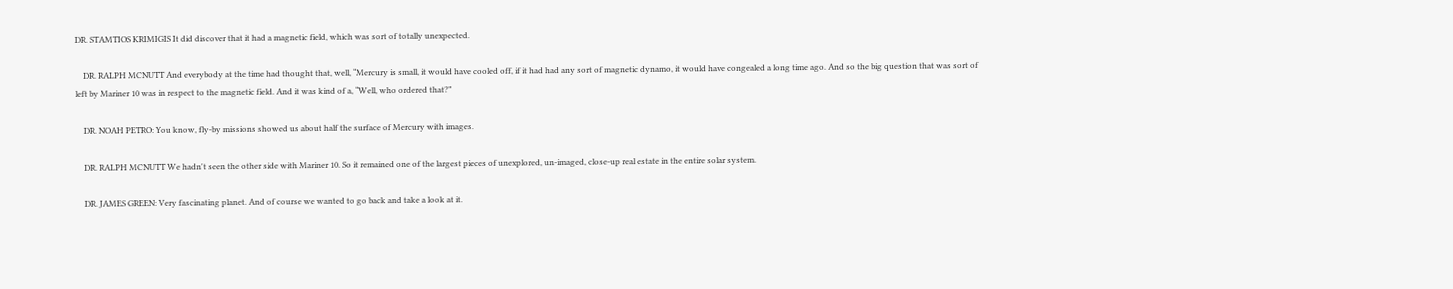DR. STAMTIOS KRIMIGIS It did discover that it had a magnetic field, which was sort of totally unexpected.

    DR. RALPH MCNUTT And everybody at the time had thought that, well, “Mercury is small, it would have cooled off, if it had had any sort of magnetic dynamo, it would have congealed a long time ago. And so the big question that was sort of left by Mariner 10 was in respect to the magnetic field. And it was kind of a, “Well, who ordered that?”

    DR. NOAH PETRO: You know, fly-by missions showed us about half the surface of Mercury with images.

    DR. RALPH MCNUTT We hadn't seen the other side with Mariner 10. So it remained one of the largest pieces of unexplored, un-imaged, close-up real estate in the entire solar system.

    DR. JAMES GREEN: Very fascinating planet. And of course we wanted to go back and take a look at it.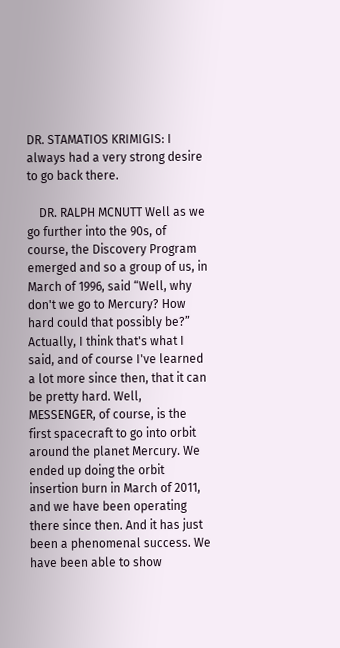DR. STAMATIOS KRIMIGIS: I always had a very strong desire to go back there.

    DR. RALPH MCNUTT Well as we go further into the 90s, of course, the Discovery Program emerged and so a group of us, in March of 1996, said “Well, why don't we go to Mercury? How hard could that possibly be?” Actually, I think that's what I said, and of course I've learned a lot more since then, that it can be pretty hard. Well, MESSENGER, of course, is the first spacecraft to go into orbit around the planet Mercury. We ended up doing the orbit insertion burn in March of 2011, and we have been operating there since then. And it has just been a phenomenal success. We have been able to show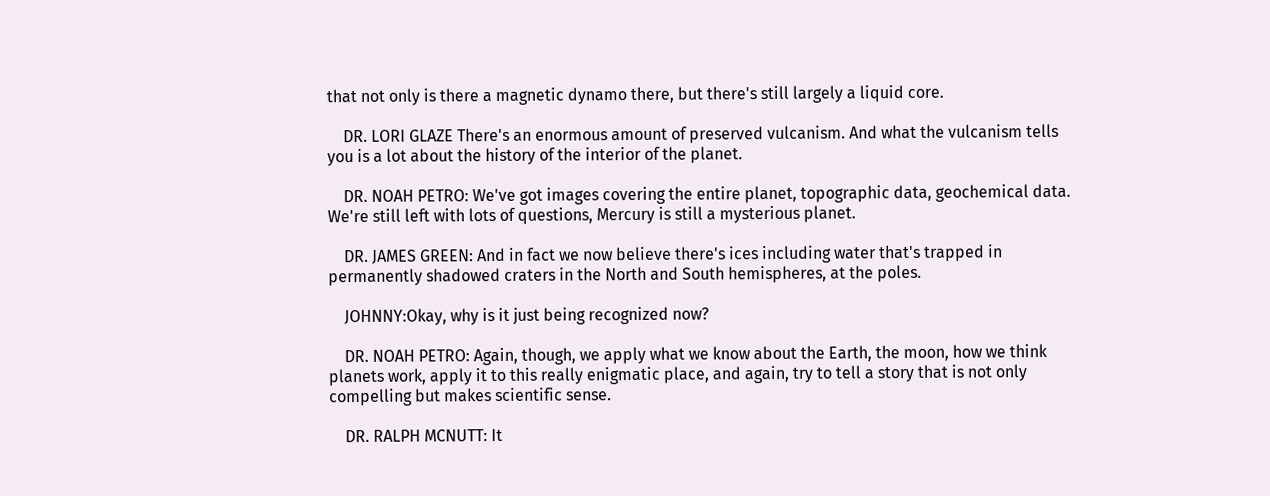that not only is there a magnetic dynamo there, but there's still largely a liquid core.

    DR. LORI GLAZE There's an enormous amount of preserved vulcanism. And what the vulcanism tells you is a lot about the history of the interior of the planet.

    DR. NOAH PETRO: We've got images covering the entire planet, topographic data, geochemical data. We're still left with lots of questions, Mercury is still a mysterious planet.

    DR. JAMES GREEN: And in fact we now believe there's ices including water that's trapped in permanently shadowed craters in the North and South hemispheres, at the poles.

    JOHNNY:Okay, why is it just being recognized now?

    DR. NOAH PETRO: Again, though, we apply what we know about the Earth, the moon, how we think planets work, apply it to this really enigmatic place, and again, try to tell a story that is not only compelling but makes scientific sense.

    DR. RALPH MCNUTT: It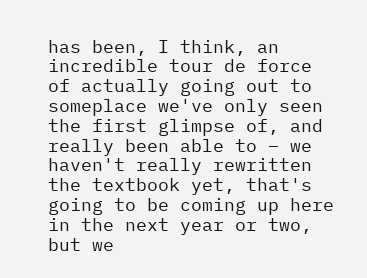has been, I think, an incredible tour de force of actually going out to someplace we've only seen the first glimpse of, and really been able to – we haven't really rewritten the textbook yet, that's going to be coming up here in the next year or two, but we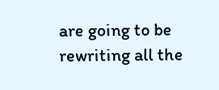are going to be rewriting all the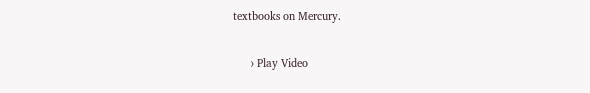textbooks on Mercury.

      › Play Video